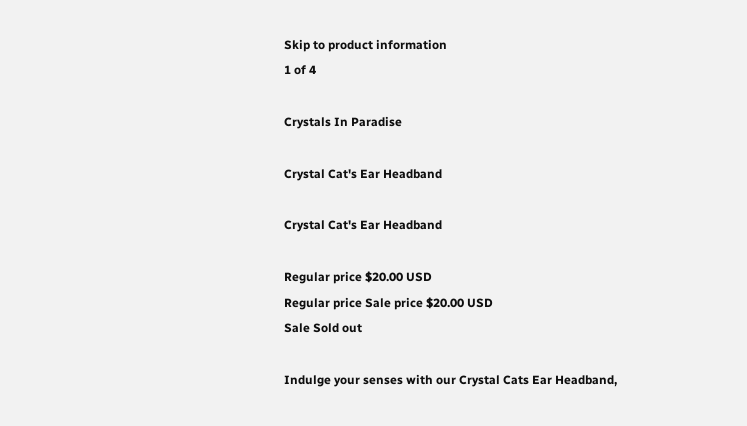Skip to product information
1 of 4

Crystals In Paradise

Crystal Cat's Ear Headband

Crystal Cat's Ear Headband

Regular price $20.00 USD
Regular price Sale price $20.00 USD
Sale Sold out

Indulge your senses with our Crystal Cats Ear Headband,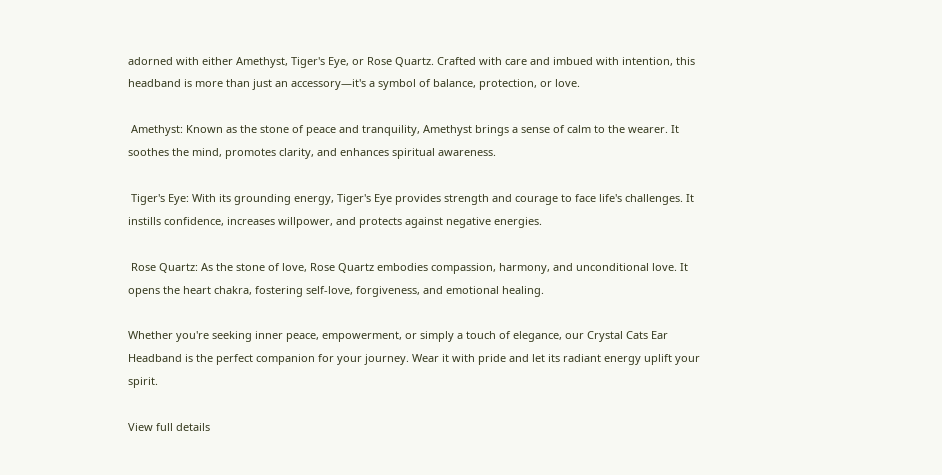adorned with either Amethyst, Tiger's Eye, or Rose Quartz. Crafted with care and imbued with intention, this headband is more than just an accessory—it's a symbol of balance, protection, or love.

 Amethyst: Known as the stone of peace and tranquility, Amethyst brings a sense of calm to the wearer. It soothes the mind, promotes clarity, and enhances spiritual awareness.

 Tiger's Eye: With its grounding energy, Tiger's Eye provides strength and courage to face life's challenges. It instills confidence, increases willpower, and protects against negative energies.

 Rose Quartz: As the stone of love, Rose Quartz embodies compassion, harmony, and unconditional love. It opens the heart chakra, fostering self-love, forgiveness, and emotional healing.

Whether you're seeking inner peace, empowerment, or simply a touch of elegance, our Crystal Cats Ear Headband is the perfect companion for your journey. Wear it with pride and let its radiant energy uplift your spirit.

View full details